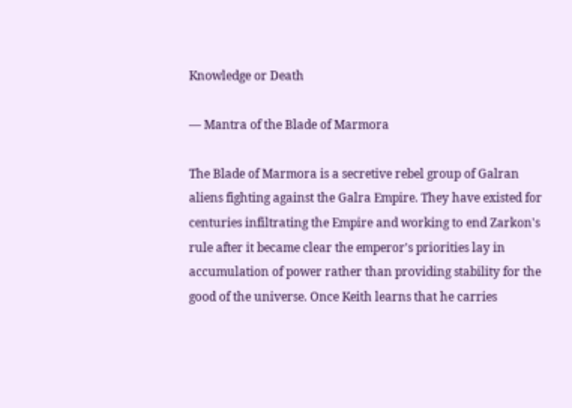Knowledge or Death

— Mantra of the Blade of Marmora

The Blade of Marmora is a secretive rebel group of Galran aliens fighting against the Galra Empire. They have existed for centuries infiltrating the Empire and working to end Zarkon's rule after it became clear the emperor's priorities lay in accumulation of power rather than providing stability for the good of the universe. Once Keith learns that he carries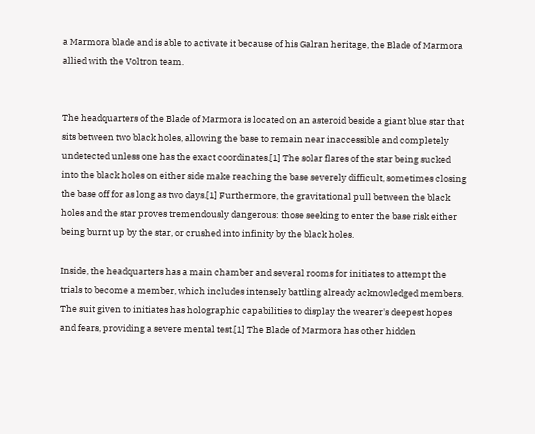a Marmora blade and is able to activate it because of his Galran heritage, the Blade of Marmora allied with the Voltron team.


The headquarters of the Blade of Marmora is located on an asteroid beside a giant blue star that sits between two black holes, allowing the base to remain near inaccessible and completely undetected unless one has the exact coordinates.[1] The solar flares of the star being sucked into the black holes on either side make reaching the base severely difficult, sometimes closing the base off for as long as two days.[1] Furthermore, the gravitational pull between the black holes and the star proves tremendously dangerous: those seeking to enter the base risk either being burnt up by the star, or crushed into infinity by the black holes.

Inside, the headquarters has a main chamber and several rooms for initiates to attempt the trials to become a member, which includes intensely battling already acknowledged members. The suit given to initiates has holographic capabilities to display the wearer's deepest hopes and fears, providing a severe mental test.[1] The Blade of Marmora has other hidden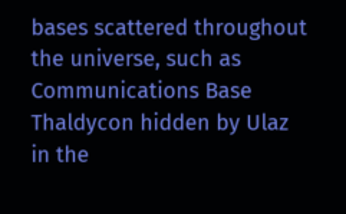bases scattered throughout the universe, such as Communications Base Thaldycon hidden by Ulaz in the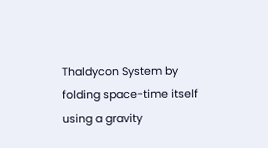Thaldycon System by folding space-time itself using a gravity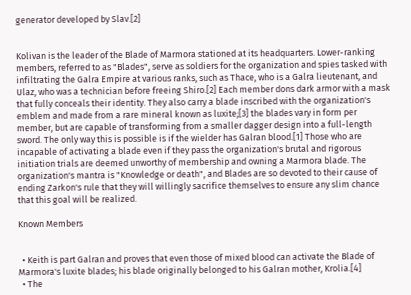generator developed by Slav.[2]


Kolivan is the leader of the Blade of Marmora stationed at its headquarters. Lower-ranking members, referred to as "Blades", serve as soldiers for the organization and spies tasked with infiltrating the Galra Empire at various ranks, such as Thace, who is a Galra lieutenant, and Ulaz, who was a technician before freeing Shiro.[2] Each member dons dark armor with a mask that fully conceals their identity. They also carry a blade inscribed with the organization's emblem and made from a rare mineral known as luxite;[3] the blades vary in form per member, but are capable of transforming from a smaller dagger design into a full-length sword. The only way this is possible is if the wielder has Galran blood.[1] Those who are incapable of activating a blade even if they pass the organization's brutal and rigorous initiation trials are deemed unworthy of membership and owning a Marmora blade. The organization's mantra is "Knowledge or death", and Blades are so devoted to their cause of ending Zarkon's rule that they will willingly sacrifice themselves to ensure any slim chance that this goal will be realized.

Known Members


  • Keith is part Galran and proves that even those of mixed blood can activate the Blade of Marmora's luxite blades; his blade originally belonged to his Galran mother, Krolia.[4]
  • The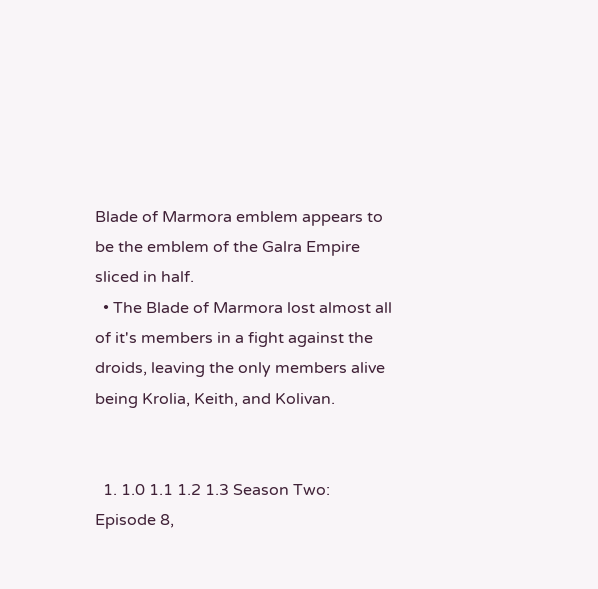Blade of Marmora emblem appears to be the emblem of the Galra Empire sliced in half.
  • The Blade of Marmora lost almost all of it's members in a fight against the droids, leaving the only members alive being Krolia, Keith, and Kolivan.


  1. 1.0 1.1 1.2 1.3 Season Two: Episode 8,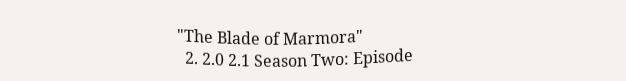"The Blade of Marmora"
  2. 2.0 2.1 Season Two: Episode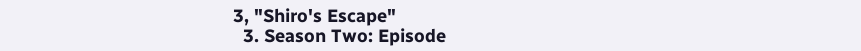3, "Shiro's Escape"
  3. Season Two: Episode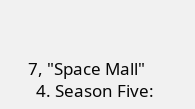7, "Space Mall"
  4. Season Five: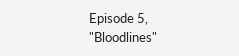Episode 5, "Bloodlines"